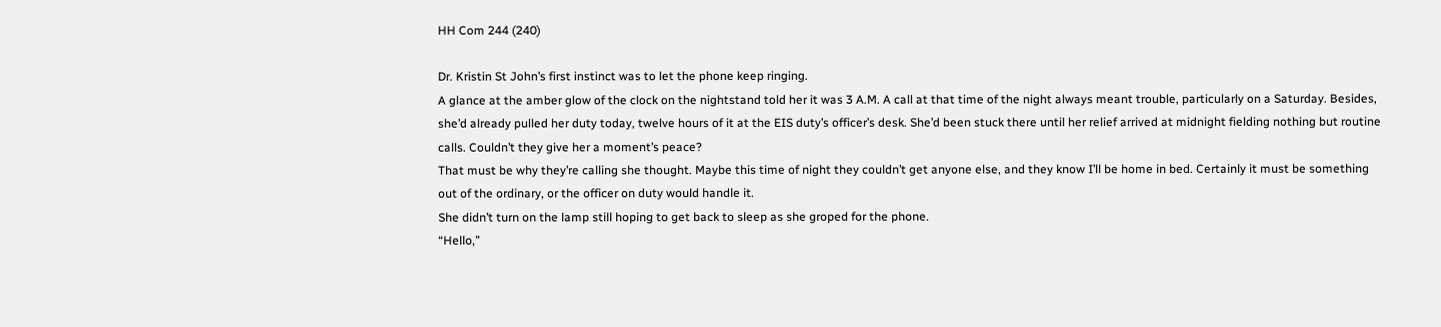HH Com 244 (240)

Dr. Kristin St John’s first instinct was to let the phone keep ringing.
A glance at the amber glow of the clock on the nightstand told her it was 3 A.M. A call at that time of the night always meant trouble, particularly on a Saturday. Besides, she’d already pulled her duty today, twelve hours of it at the EIS duty’s officer’s desk. She’d been stuck there until her relief arrived at midnight fielding nothing but routine calls. Couldn’t they give her a moment’s peace?
That must be why they’re calling she thought. Maybe this time of night they couldn’t get anyone else, and they know I’ll be home in bed. Certainly it must be something out of the ordinary, or the officer on duty would handle it.
She didn’t turn on the lamp still hoping to get back to sleep as she groped for the phone.
“Hello,”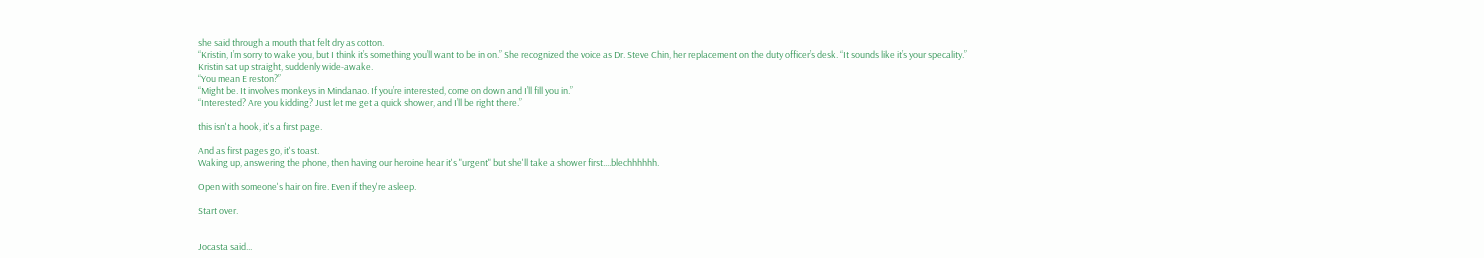she said through a mouth that felt dry as cotton.
“Kristin, I’m sorry to wake you, but I think it’s something you’ll want to be in on.” She recognized the voice as Dr. Steve Chin, her replacement on the duty officer’s desk. “It sounds like it’s your specality.”
Kristin sat up straight, suddenly wide-awake.
“You mean E reston?”
“Might be. It involves monkeys in Mindanao. If you’re interested, come on down and I’ll fill you in.”
“Interested? Are you kidding? Just let me get a quick shower, and I’ll be right there.”

this isn't a hook, it's a first page.

And as first pages go, it's toast.
Waking up, answering the phone, then having our heroine hear it's "urgent" but she'll take a shower first....blechhhhhh.

Open with someone's hair on fire. Even if they're asleep.

Start over.


Jocasta said...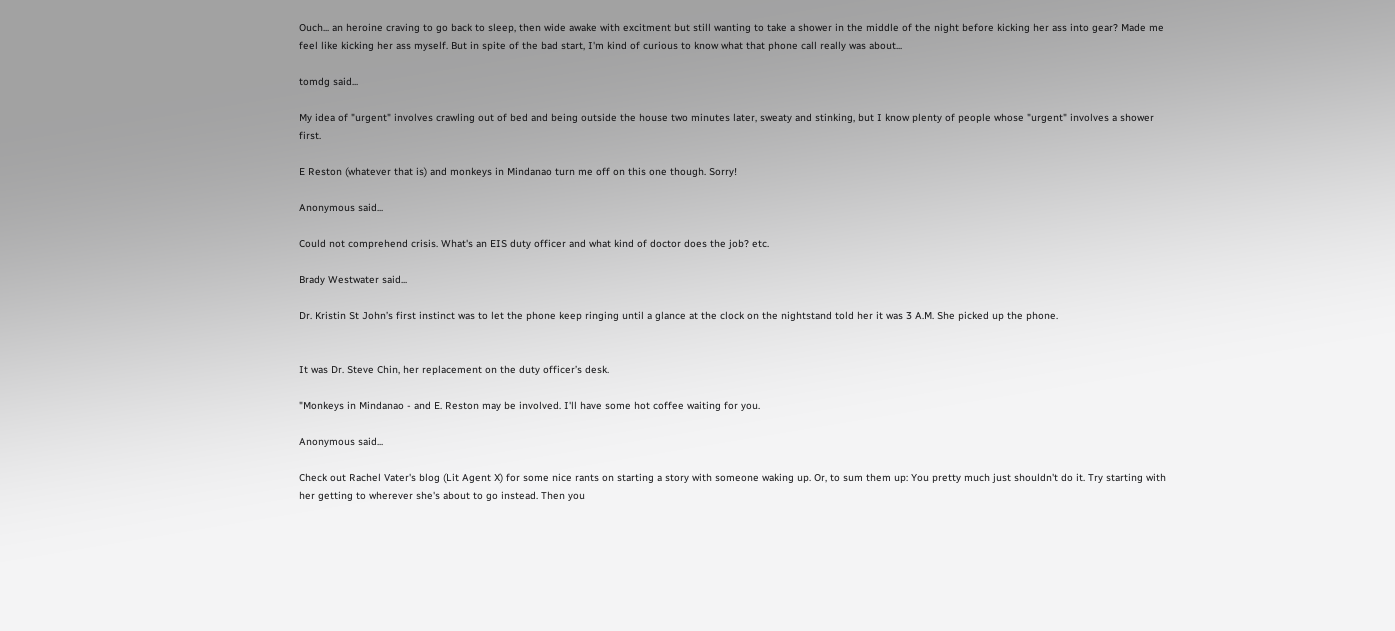Ouch... an heroine craving to go back to sleep, then wide awake with excitment but still wanting to take a shower in the middle of the night before kicking her ass into gear? Made me feel like kicking her ass myself. But in spite of the bad start, I'm kind of curious to know what that phone call really was about...

tomdg said...

My idea of "urgent" involves crawling out of bed and being outside the house two minutes later, sweaty and stinking, but I know plenty of people whose "urgent" involves a shower first.

E Reston (whatever that is) and monkeys in Mindanao turn me off on this one though. Sorry!

Anonymous said...

Could not comprehend crisis. What's an EIS duty officer and what kind of doctor does the job? etc.

Brady Westwater said...

Dr. Kristin St John’s first instinct was to let the phone keep ringing until a glance at the clock on the nightstand told her it was 3 A.M. She picked up the phone.


It was Dr. Steve Chin, her replacement on the duty officer’s desk.

"Monkeys in Mindanao - and E. Reston may be involved. I'll have some hot coffee waiting for you.

Anonymous said...

Check out Rachel Vater's blog (Lit Agent X) for some nice rants on starting a story with someone waking up. Or, to sum them up: You pretty much just shouldn't do it. Try starting with her getting to wherever she's about to go instead. Then you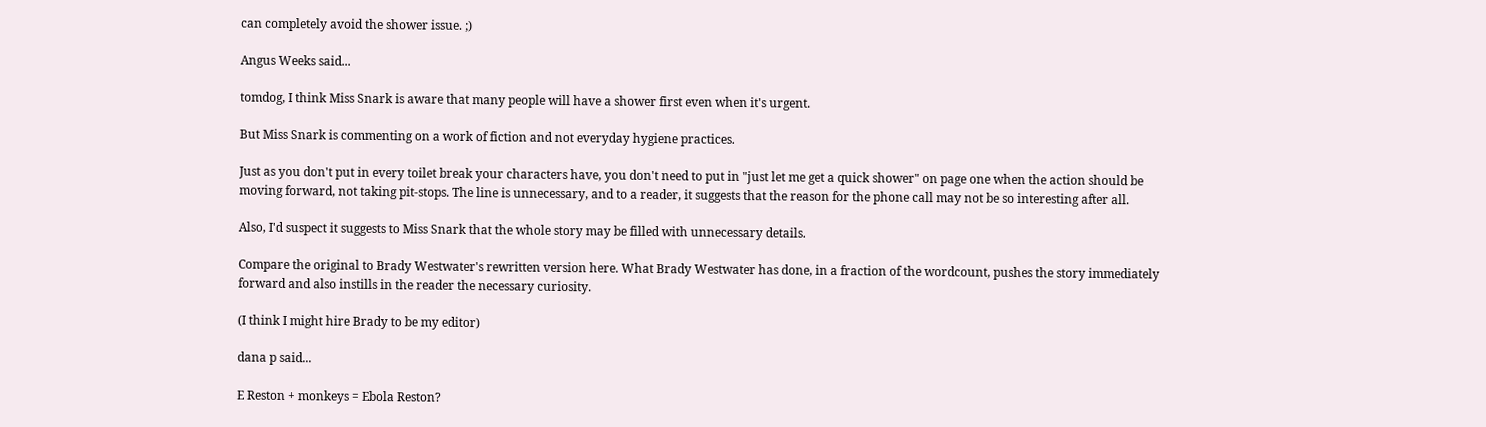can completely avoid the shower issue. ;)

Angus Weeks said...

tomdog, I think Miss Snark is aware that many people will have a shower first even when it's urgent.

But Miss Snark is commenting on a work of fiction and not everyday hygiene practices.

Just as you don't put in every toilet break your characters have, you don't need to put in "just let me get a quick shower" on page one when the action should be moving forward, not taking pit-stops. The line is unnecessary, and to a reader, it suggests that the reason for the phone call may not be so interesting after all.

Also, I'd suspect it suggests to Miss Snark that the whole story may be filled with unnecessary details.

Compare the original to Brady Westwater's rewritten version here. What Brady Westwater has done, in a fraction of the wordcount, pushes the story immediately forward and also instills in the reader the necessary curiosity.

(I think I might hire Brady to be my editor)

dana p said...

E Reston + monkeys = Ebola Reston?